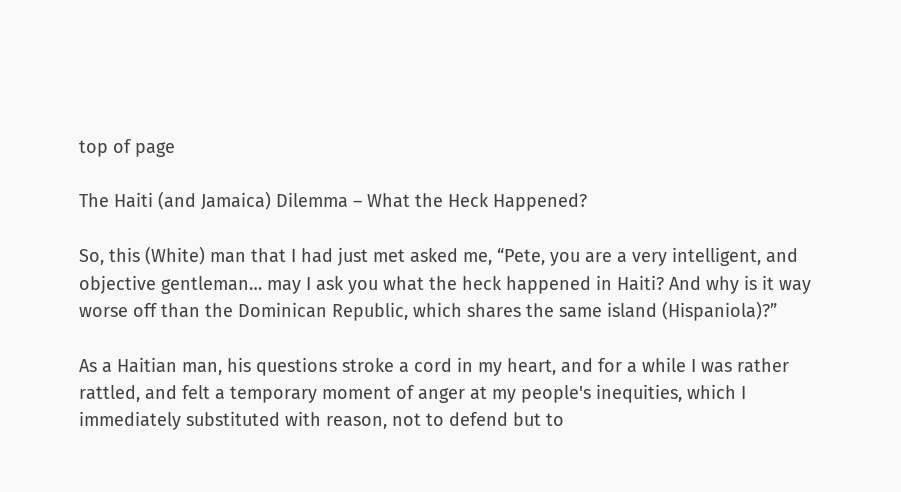top of page

The Haiti (and Jamaica) Dilemma – What the Heck Happened?

So, this (White) man that I had just met asked me, “Pete, you are a very intelligent, and objective gentleman… may I ask you what the heck happened in Haiti? And why is it way worse off than the Dominican Republic, which shares the same island (Hispaniola)?”

As a Haitian man, his questions stroke a cord in my heart, and for a while I was rather rattled, and felt a temporary moment of anger at my people's inequities, which I immediately substituted with reason, not to defend but to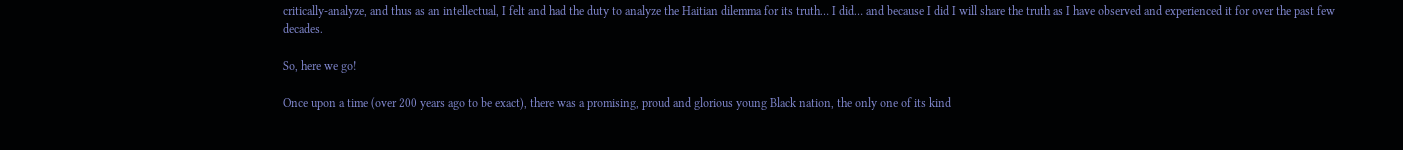critically-analyze, and thus as an intellectual, I felt and had the duty to analyze the Haitian dilemma for its truth… I did… and because I did I will share the truth as I have observed and experienced it for over the past few decades.

So, here we go!

Once upon a time (over 200 years ago to be exact), there was a promising, proud and glorious young Black nation, the only one of its kind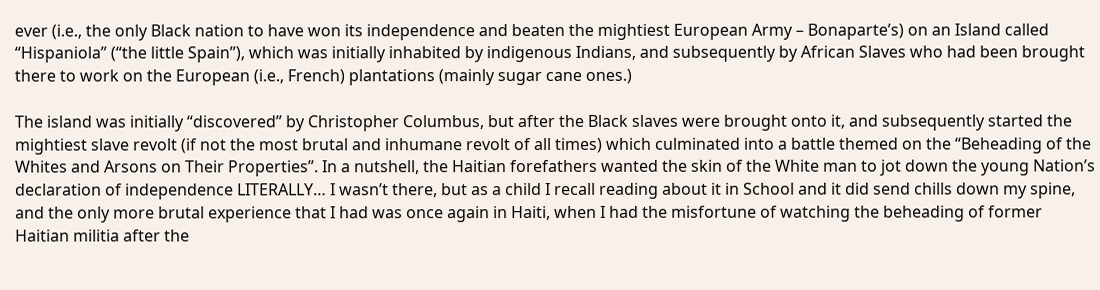ever (i.e., the only Black nation to have won its independence and beaten the mightiest European Army – Bonaparte’s) on an Island called “Hispaniola” (“the little Spain”), which was initially inhabited by indigenous Indians, and subsequently by African Slaves who had been brought there to work on the European (i.e., French) plantations (mainly sugar cane ones.)

The island was initially “discovered” by Christopher Columbus, but after the Black slaves were brought onto it, and subsequently started the mightiest slave revolt (if not the most brutal and inhumane revolt of all times) which culminated into a battle themed on the “Beheading of the Whites and Arsons on Their Properties”. In a nutshell, the Haitian forefathers wanted the skin of the White man to jot down the young Nation’s declaration of independence LITERALLY… I wasn’t there, but as a child I recall reading about it in School and it did send chills down my spine, and the only more brutal experience that I had was once again in Haiti, when I had the misfortune of watching the beheading of former Haitian militia after the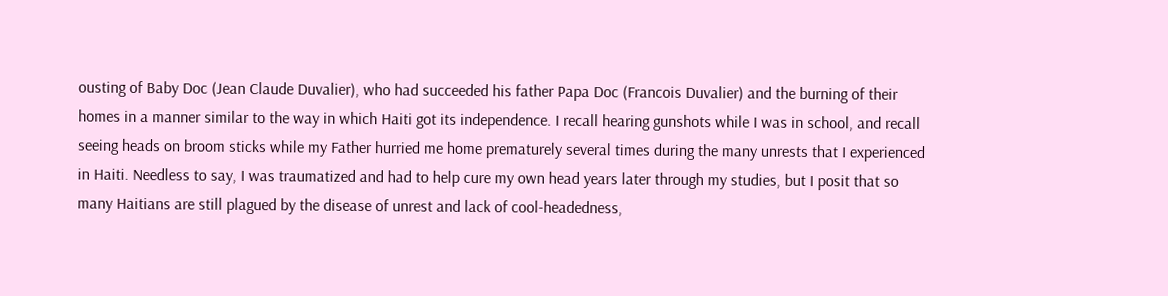ousting of Baby Doc (Jean Claude Duvalier), who had succeeded his father Papa Doc (Francois Duvalier) and the burning of their homes in a manner similar to the way in which Haiti got its independence. I recall hearing gunshots while I was in school, and recall seeing heads on broom sticks while my Father hurried me home prematurely several times during the many unrests that I experienced in Haiti. Needless to say, I was traumatized and had to help cure my own head years later through my studies, but I posit that so many Haitians are still plagued by the disease of unrest and lack of cool-headedness,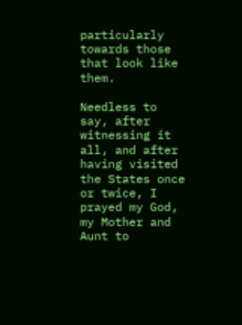particularly towards those that look like them.

Needless to say, after witnessing it all, and after having visited the States once or twice, I prayed my God, my Mother and Aunt to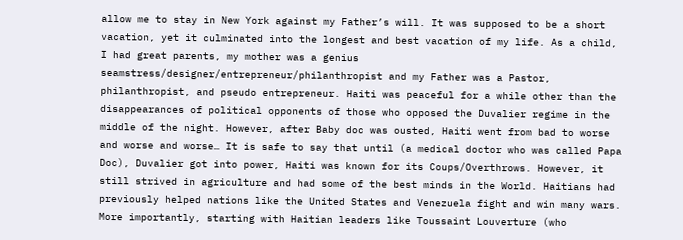allow me to stay in New York against my Father’s will. It was supposed to be a short vacation, yet it culminated into the longest and best vacation of my life. As a child, I had great parents, my mother was a genius seamstress/designer/entrepreneur/philanthropist and my Father was a Pastor, philanthropist, and pseudo entrepreneur. Haiti was peaceful for a while other than the disappearances of political opponents of those who opposed the Duvalier regime in the middle of the night. However, after Baby doc was ousted, Haiti went from bad to worse and worse and worse… It is safe to say that until (a medical doctor who was called Papa Doc), Duvalier got into power, Haiti was known for its Coups/Overthrows. However, it still strived in agriculture and had some of the best minds in the World. Haitians had previously helped nations like the United States and Venezuela fight and win many wars. More importantly, starting with Haitian leaders like Toussaint Louverture (who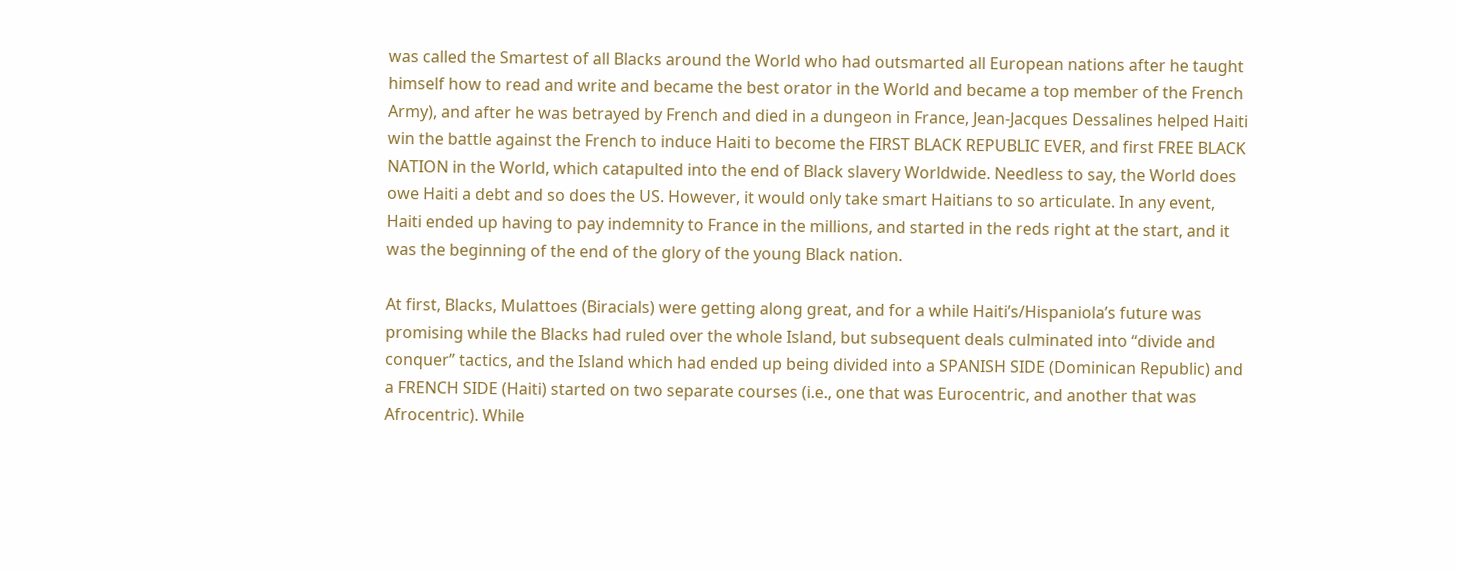was called the Smartest of all Blacks around the World who had outsmarted all European nations after he taught himself how to read and write and became the best orator in the World and became a top member of the French Army), and after he was betrayed by French and died in a dungeon in France, Jean-Jacques Dessalines helped Haiti win the battle against the French to induce Haiti to become the FIRST BLACK REPUBLIC EVER, and first FREE BLACK NATION in the World, which catapulted into the end of Black slavery Worldwide. Needless to say, the World does owe Haiti a debt and so does the US. However, it would only take smart Haitians to so articulate. In any event, Haiti ended up having to pay indemnity to France in the millions, and started in the reds right at the start, and it was the beginning of the end of the glory of the young Black nation.

At first, Blacks, Mulattoes (Biracials) were getting along great, and for a while Haiti’s/Hispaniola’s future was promising while the Blacks had ruled over the whole Island, but subsequent deals culminated into “divide and conquer” tactics, and the Island which had ended up being divided into a SPANISH SIDE (Dominican Republic) and a FRENCH SIDE (Haiti) started on two separate courses (i.e., one that was Eurocentric, and another that was Afrocentric). While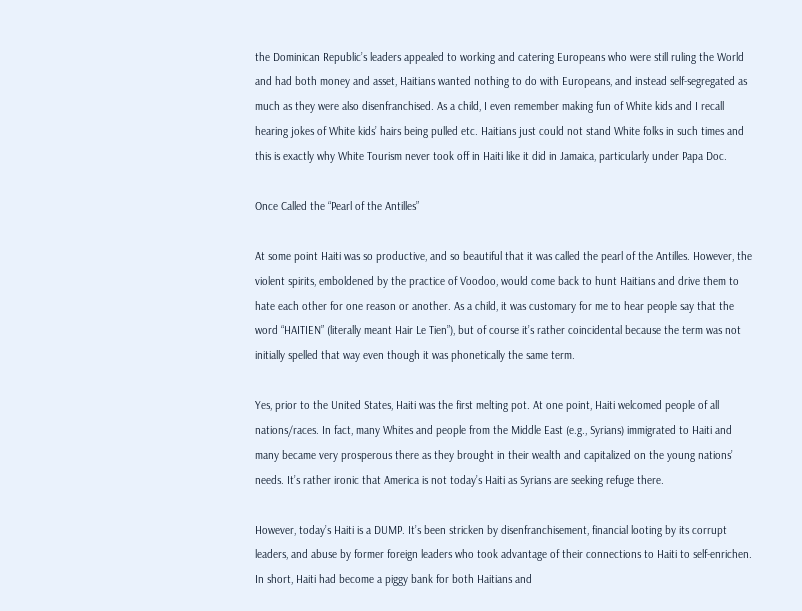the Dominican Republic’s leaders appealed to working and catering Europeans who were still ruling the World and had both money and asset, Haitians wanted nothing to do with Europeans, and instead self-segregated as much as they were also disenfranchised. As a child, I even remember making fun of White kids and I recall hearing jokes of White kids’ hairs being pulled etc. Haitians just could not stand White folks in such times and this is exactly why White Tourism never took off in Haiti like it did in Jamaica, particularly under Papa Doc.

Once Called the “Pearl of the Antilles”

At some point Haiti was so productive, and so beautiful that it was called the pearl of the Antilles. However, the violent spirits, emboldened by the practice of Voodoo, would come back to hunt Haitians and drive them to hate each other for one reason or another. As a child, it was customary for me to hear people say that the word “HAITIEN” (literally meant Hair Le Tien”), but of course it’s rather coincidental because the term was not initially spelled that way even though it was phonetically the same term.

Yes, prior to the United States, Haiti was the first melting pot. At one point, Haiti welcomed people of all nations/races. In fact, many Whites and people from the Middle East (e.g., Syrians) immigrated to Haiti and many became very prosperous there as they brought in their wealth and capitalized on the young nations’ needs. It’s rather ironic that America is not today’s Haiti as Syrians are seeking refuge there.

However, today’s Haiti is a DUMP. It’s been stricken by disenfranchisement, financial looting by its corrupt leaders, and abuse by former foreign leaders who took advantage of their connections to Haiti to self-enrichen. In short, Haiti had become a piggy bank for both Haitians and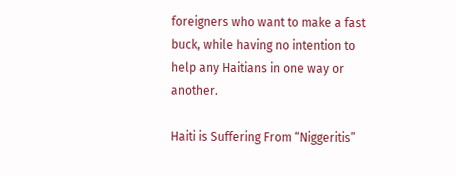foreigners who want to make a fast buck, while having no intention to help any Haitians in one way or another.

Haiti is Suffering From “Niggeritis”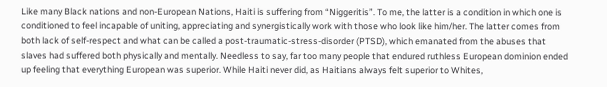Like many Black nations and non-European Nations, Haiti is suffering from “Niggeritis”. To me, the latter is a condition in which one is conditioned to feel incapable of uniting, appreciating and synergistically work with those who look like him/her. The latter comes from both lack of self-respect and what can be called a post-traumatic-stress-disorder (PTSD), which emanated from the abuses that slaves had suffered both physically and mentally. Needless to say, far too many people that endured ruthless European dominion ended up feeling that everything European was superior. While Haiti never did, as Haitians always felt superior to Whites,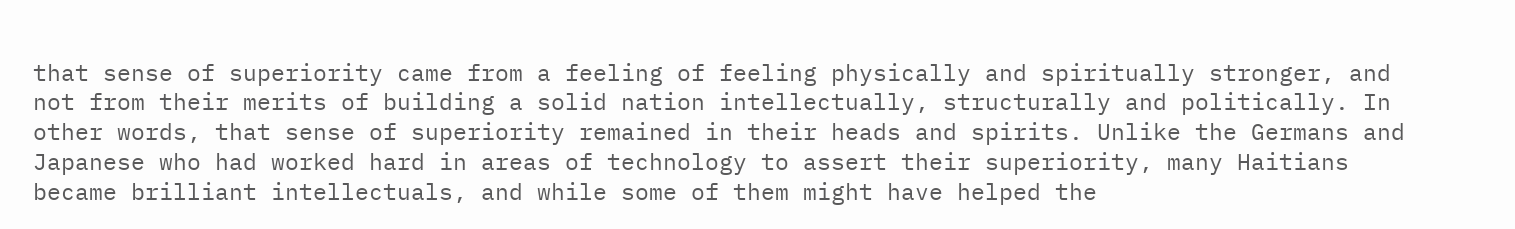that sense of superiority came from a feeling of feeling physically and spiritually stronger, and not from their merits of building a solid nation intellectually, structurally and politically. In other words, that sense of superiority remained in their heads and spirits. Unlike the Germans and Japanese who had worked hard in areas of technology to assert their superiority, many Haitians became brilliant intellectuals, and while some of them might have helped the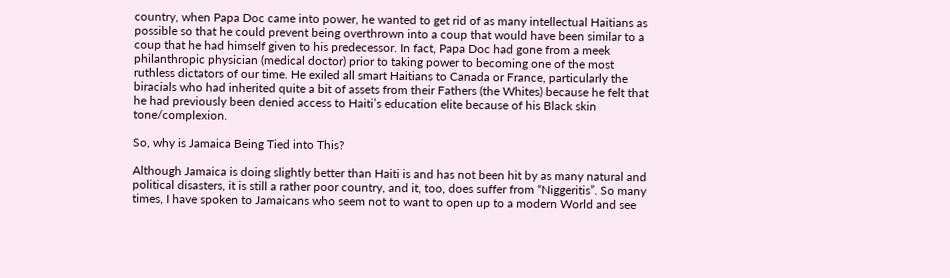country, when Papa Doc came into power, he wanted to get rid of as many intellectual Haitians as possible so that he could prevent being overthrown into a coup that would have been similar to a coup that he had himself given to his predecessor. In fact, Papa Doc had gone from a meek philanthropic physician (medical doctor) prior to taking power to becoming one of the most ruthless dictators of our time. He exiled all smart Haitians to Canada or France, particularly the biracials who had inherited quite a bit of assets from their Fathers (the Whites) because he felt that he had previously been denied access to Haiti’s education elite because of his Black skin tone/complexion.

So, why is Jamaica Being Tied into This?

Although Jamaica is doing slightly better than Haiti is and has not been hit by as many natural and political disasters, it is still a rather poor country, and it, too, does suffer from “Niggeritis”. So many times, I have spoken to Jamaicans who seem not to want to open up to a modern World and see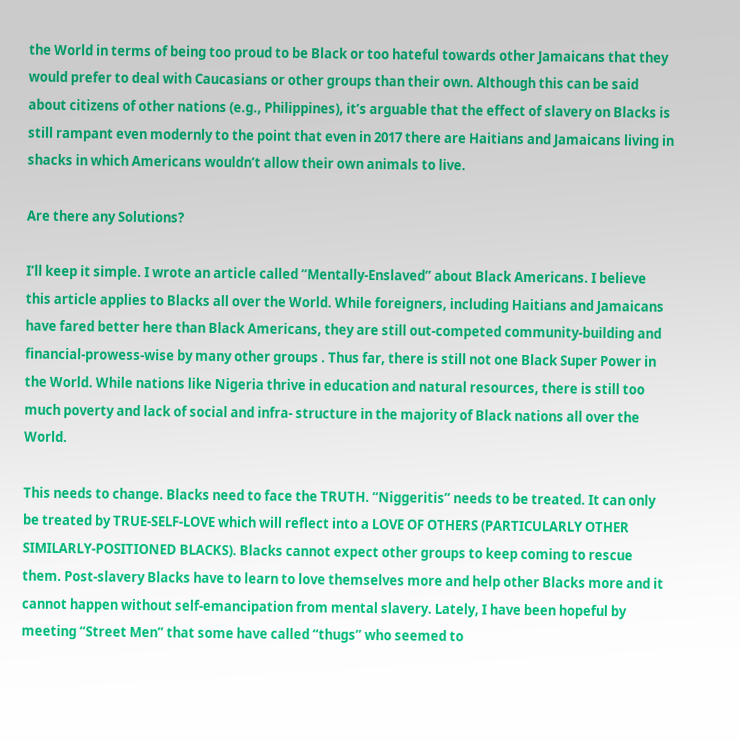the World in terms of being too proud to be Black or too hateful towards other Jamaicans that they would prefer to deal with Caucasians or other groups than their own. Although this can be said about citizens of other nations (e.g., Philippines), it’s arguable that the effect of slavery on Blacks is still rampant even modernly to the point that even in 2017 there are Haitians and Jamaicans living in shacks in which Americans wouldn’t allow their own animals to live.

Are there any Solutions?

I’ll keep it simple. I wrote an article called “Mentally-Enslaved” about Black Americans. I believe this article applies to Blacks all over the World. While foreigners, including Haitians and Jamaicans have fared better here than Black Americans, they are still out-competed community-building and financial-prowess-wise by many other groups . Thus far, there is still not one Black Super Power in the World. While nations like Nigeria thrive in education and natural resources, there is still too much poverty and lack of social and infra- structure in the majority of Black nations all over the World.

This needs to change. Blacks need to face the TRUTH. “Niggeritis” needs to be treated. It can only be treated by TRUE-SELF-LOVE which will reflect into a LOVE OF OTHERS (PARTICULARLY OTHER SIMILARLY-POSITIONED BLACKS). Blacks cannot expect other groups to keep coming to rescue them. Post-slavery Blacks have to learn to love themselves more and help other Blacks more and it cannot happen without self-emancipation from mental slavery. Lately, I have been hopeful by meeting “Street Men” that some have called “thugs” who seemed to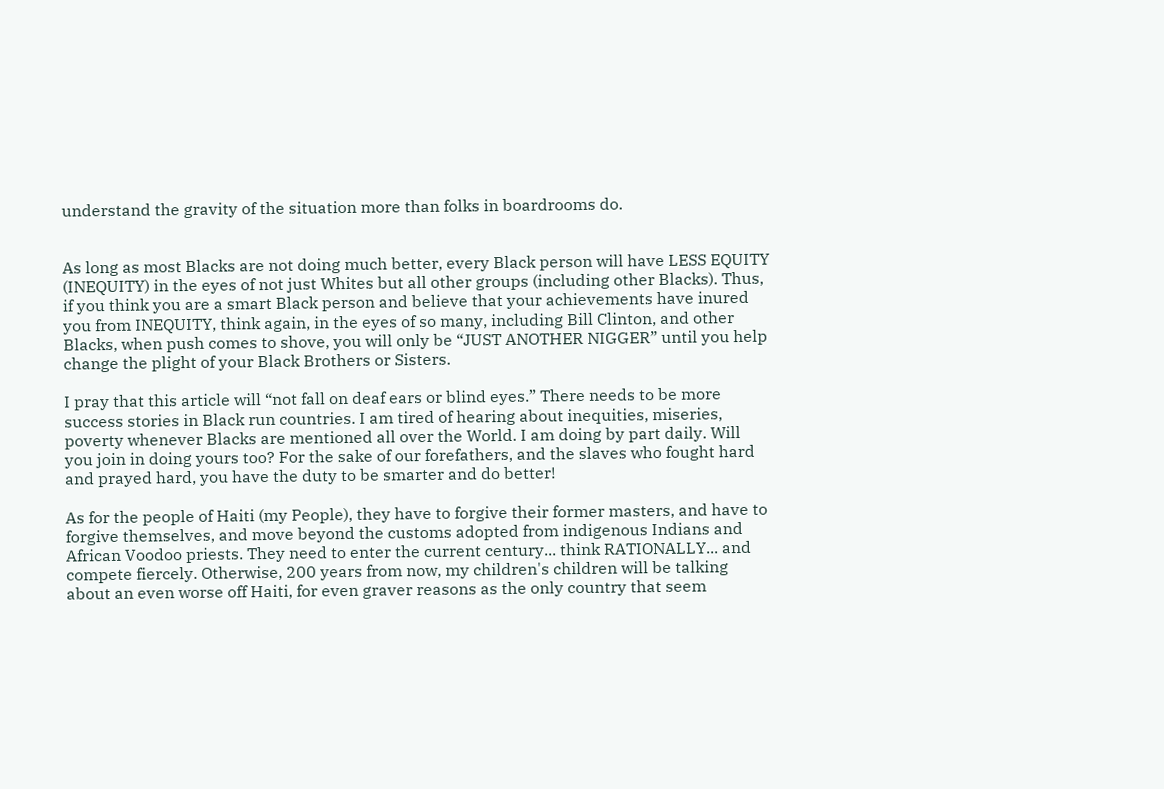understand the gravity of the situation more than folks in boardrooms do.


As long as most Blacks are not doing much better, every Black person will have LESS EQUITY (INEQUITY) in the eyes of not just Whites but all other groups (including other Blacks). Thus, if you think you are a smart Black person and believe that your achievements have inured you from INEQUITY, think again, in the eyes of so many, including Bill Clinton, and other Blacks, when push comes to shove, you will only be “JUST ANOTHER NIGGER” until you help change the plight of your Black Brothers or Sisters.

I pray that this article will “not fall on deaf ears or blind eyes.” There needs to be more success stories in Black run countries. I am tired of hearing about inequities, miseries, poverty whenever Blacks are mentioned all over the World. I am doing by part daily. Will you join in doing yours too? For the sake of our forefathers, and the slaves who fought hard and prayed hard, you have the duty to be smarter and do better!

As for the people of Haiti (my People), they have to forgive their former masters, and have to forgive themselves, and move beyond the customs adopted from indigenous Indians and African Voodoo priests. They need to enter the current century... think RATIONALLY... and compete fiercely. Otherwise, 200 years from now, my children's children will be talking about an even worse off Haiti, for even graver reasons as the only country that seem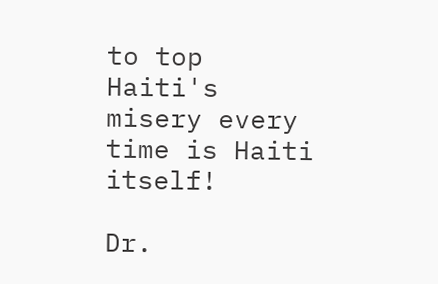to top Haiti's misery every time is Haiti itself!

Dr.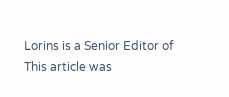Lorins is a Senior Editor of This article was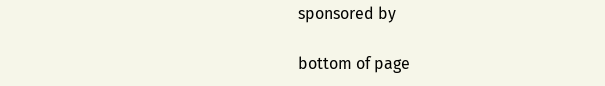sponsored by

bottom of page